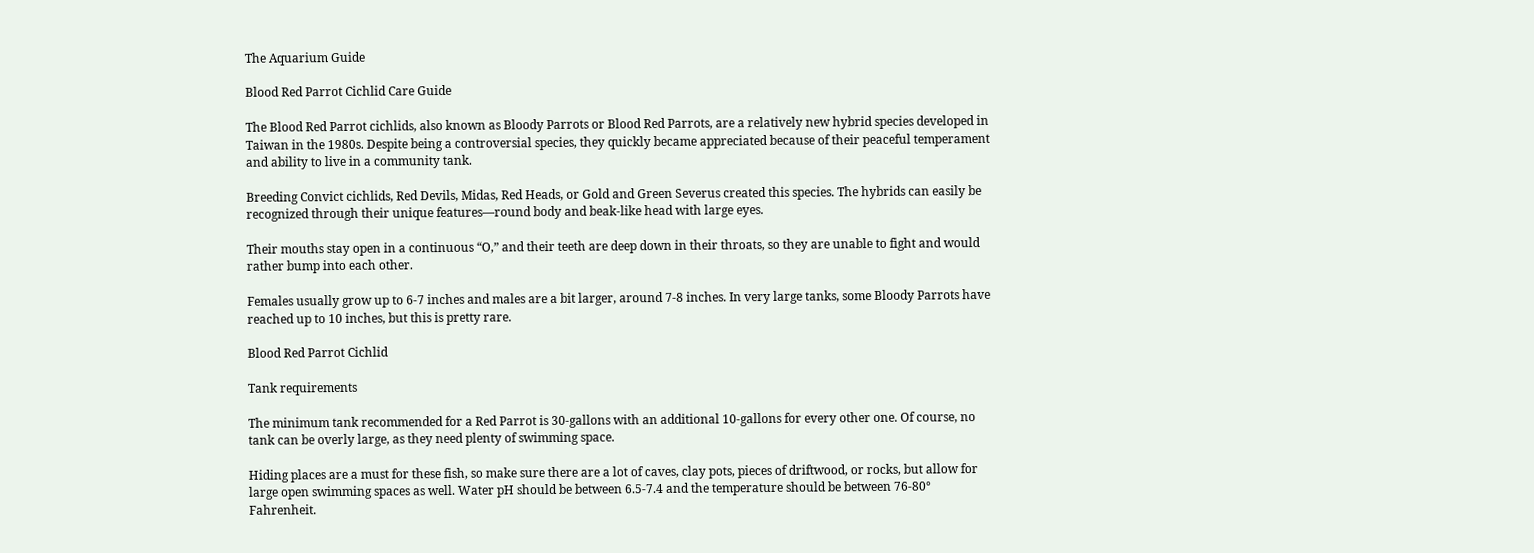The Aquarium Guide

Blood Red Parrot Cichlid Care Guide

The Blood Red Parrot cichlids, also known as Bloody Parrots or Blood Red Parrots, are a relatively new hybrid species developed in Taiwan in the 1980s. Despite being a controversial species, they quickly became appreciated because of their peaceful temperament and ability to live in a community tank.

Breeding Convict cichlids, Red Devils, Midas, Red Heads, or Gold and Green Severus created this species. The hybrids can easily be recognized through their unique features—round body and beak-like head with large eyes.

Their mouths stay open in a continuous “O,” and their teeth are deep down in their throats, so they are unable to fight and would rather bump into each other.

Females usually grow up to 6-7 inches and males are a bit larger, around 7-8 inches. In very large tanks, some Bloody Parrots have reached up to 10 inches, but this is pretty rare.

Blood Red Parrot Cichlid

Tank requirements

The minimum tank recommended for a Red Parrot is 30-gallons with an additional 10-gallons for every other one. Of course, no tank can be overly large, as they need plenty of swimming space.

Hiding places are a must for these fish, so make sure there are a lot of caves, clay pots, pieces of driftwood, or rocks, but allow for large open swimming spaces as well. Water pH should be between 6.5-7.4 and the temperature should be between 76-80° Fahrenheit.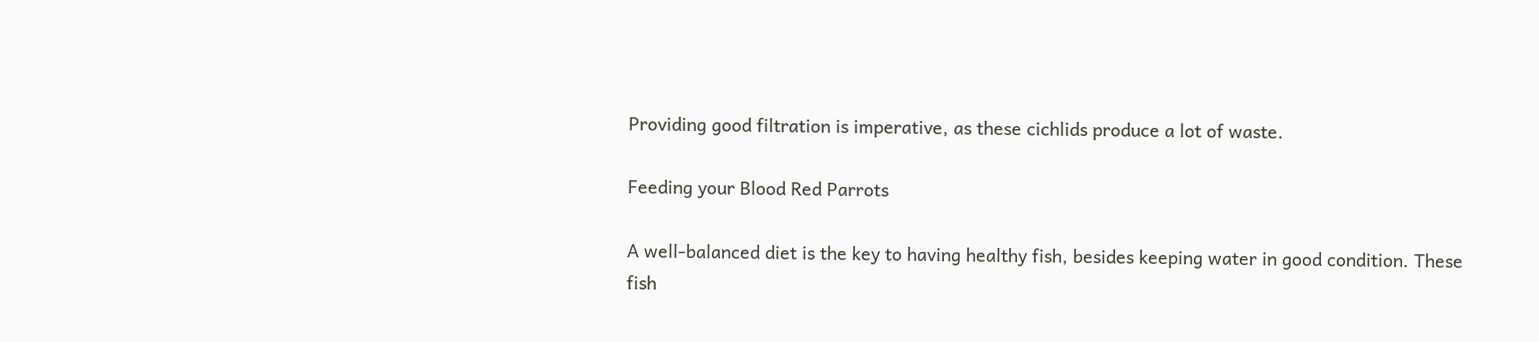Providing good filtration is imperative, as these cichlids produce a lot of waste.

Feeding your Blood Red Parrots

A well-balanced diet is the key to having healthy fish, besides keeping water in good condition. These fish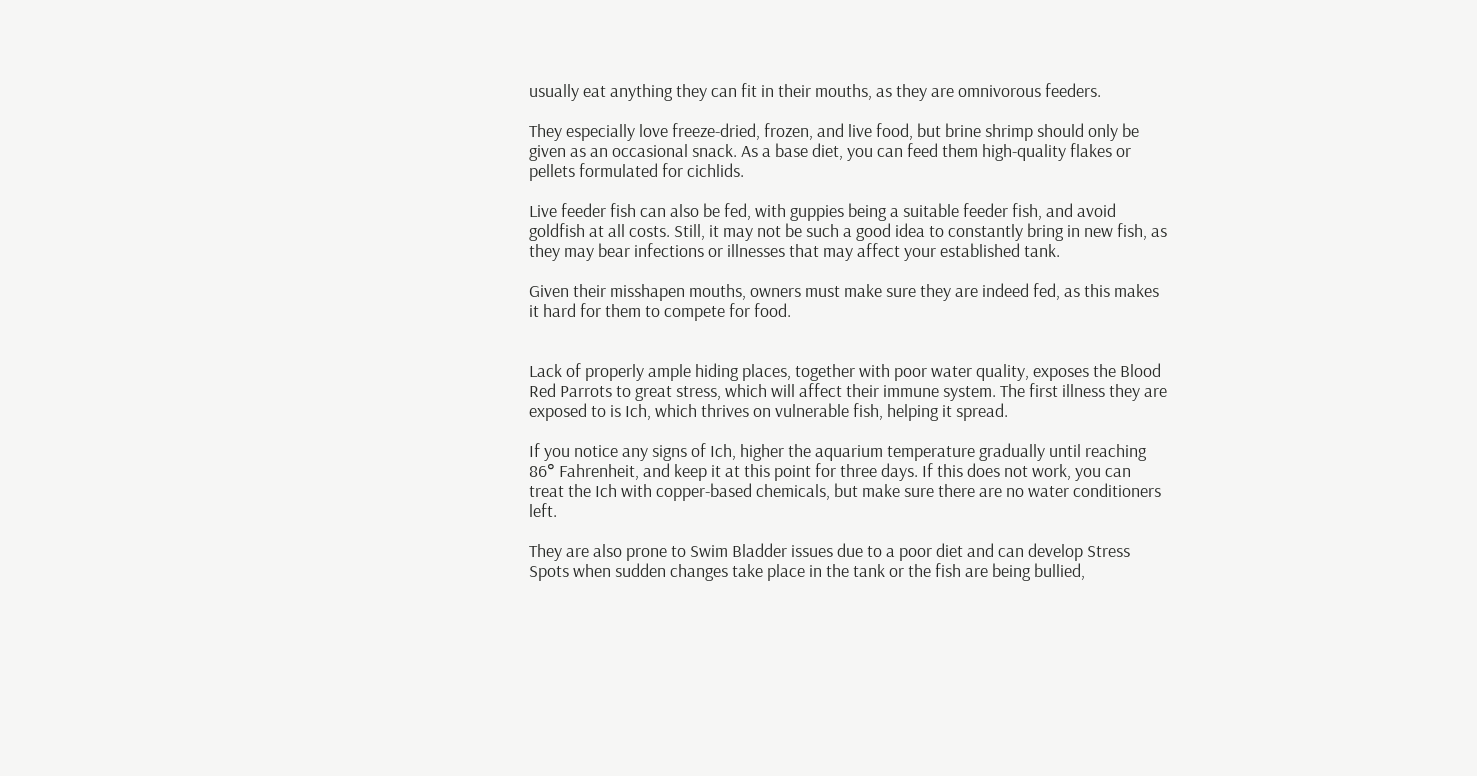usually eat anything they can fit in their mouths, as they are omnivorous feeders.

They especially love freeze-dried, frozen, and live food, but brine shrimp should only be given as an occasional snack. As a base diet, you can feed them high-quality flakes or pellets formulated for cichlids.

Live feeder fish can also be fed, with guppies being a suitable feeder fish, and avoid goldfish at all costs. Still, it may not be such a good idea to constantly bring in new fish, as they may bear infections or illnesses that may affect your established tank.

Given their misshapen mouths, owners must make sure they are indeed fed, as this makes it hard for them to compete for food.


Lack of properly ample hiding places, together with poor water quality, exposes the Blood Red Parrots to great stress, which will affect their immune system. The first illness they are exposed to is Ich, which thrives on vulnerable fish, helping it spread.

If you notice any signs of Ich, higher the aquarium temperature gradually until reaching 86° Fahrenheit, and keep it at this point for three days. If this does not work, you can treat the Ich with copper-based chemicals, but make sure there are no water conditioners left.

They are also prone to Swim Bladder issues due to a poor diet and can develop Stress Spots when sudden changes take place in the tank or the fish are being bullied,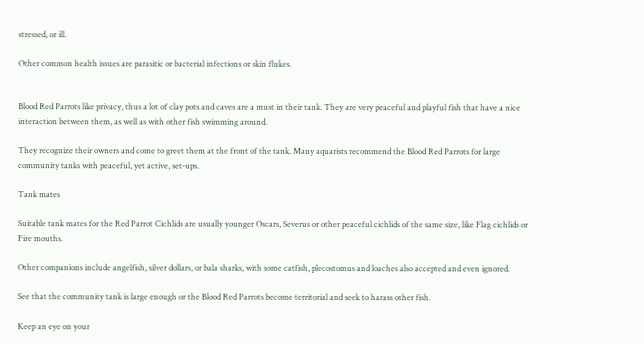stressed, or ill.

Other common health issues are parasitic or bacterial infections or skin flukes.


Blood Red Parrots like privacy, thus a lot of clay pots and caves are a must in their tank. They are very peaceful and playful fish that have a nice interaction between them, as well as with other fish swimming around.

They recognize their owners and come to greet them at the front of the tank. Many aquarists recommend the Blood Red Parrots for large community tanks with peaceful, yet active, set-ups.

Tank mates

Suitable tank mates for the Red Parrot Cichlids are usually younger Oscars, Severus or other peaceful cichlids of the same size, like Flag cichlids or Fire mouths.

Other companions include angelfish, silver dollars, or bala sharks, with some catfish, plecostomus and loaches also accepted and even ignored.

See that the community tank is large enough or the Blood Red Parrots become territorial and seek to harass other fish.

Keep an eye on your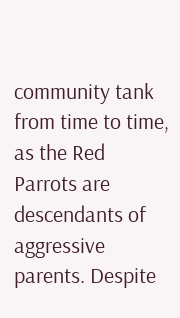community tank from time to time, as the Red Parrots are descendants of aggressive parents. Despite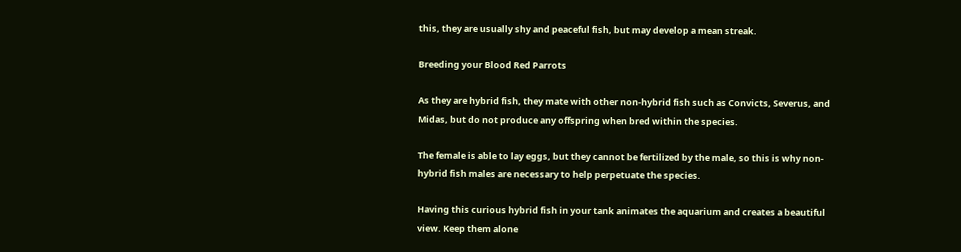this, they are usually shy and peaceful fish, but may develop a mean streak.

Breeding your Blood Red Parrots

As they are hybrid fish, they mate with other non-hybrid fish such as Convicts, Severus, and Midas, but do not produce any offspring when bred within the species.

The female is able to lay eggs, but they cannot be fertilized by the male, so this is why non-hybrid fish males are necessary to help perpetuate the species.

Having this curious hybrid fish in your tank animates the aquarium and creates a beautiful view. Keep them alone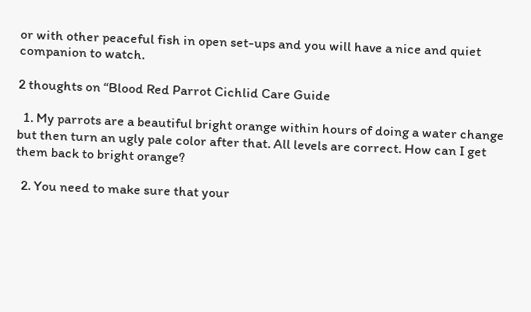or with other peaceful fish in open set-ups and you will have a nice and quiet companion to watch.

2 thoughts on “Blood Red Parrot Cichlid Care Guide

  1. My parrots are a beautiful bright orange within hours of doing a water change but then turn an ugly pale color after that. All levels are correct. How can I get them back to bright orange?

  2. You need to make sure that your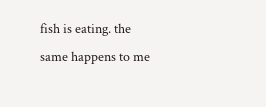fish is eating. the same happens to me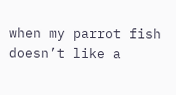when my parrot fish doesn’t like a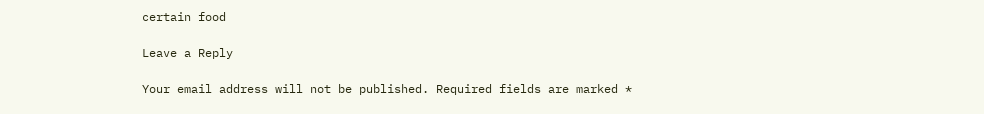certain food

Leave a Reply

Your email address will not be published. Required fields are marked *